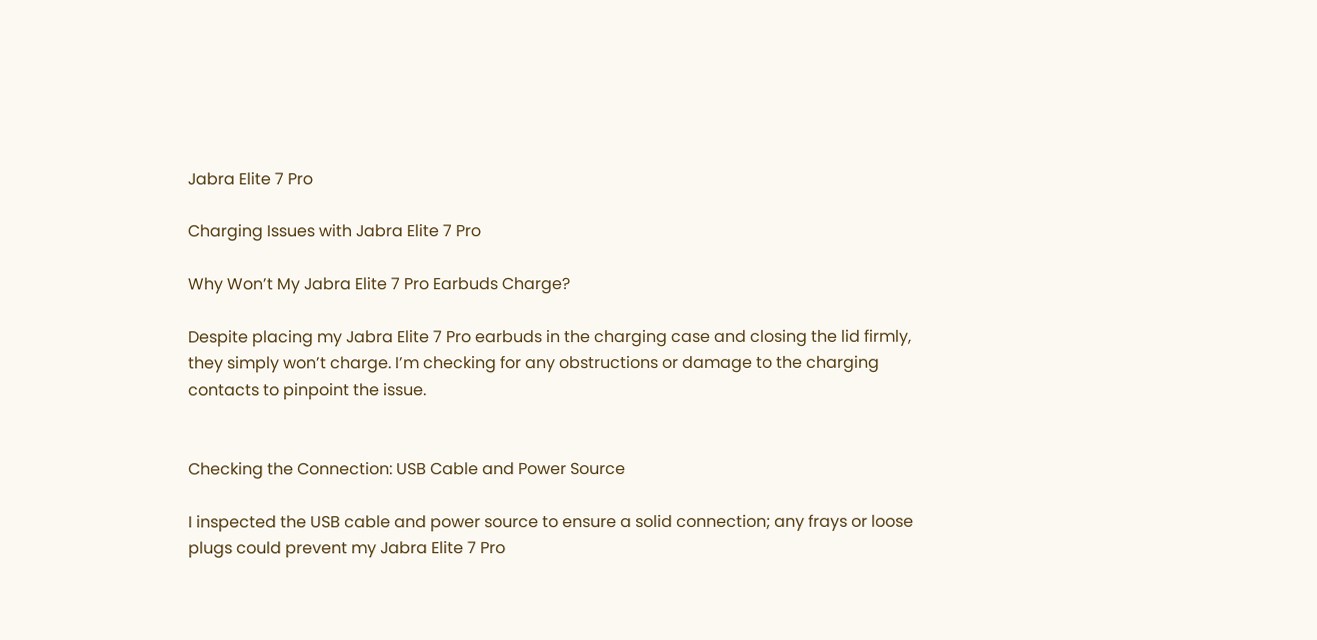Jabra Elite 7 Pro

Charging Issues with Jabra Elite 7 Pro

Why Won’t My Jabra Elite 7 Pro Earbuds Charge?

Despite placing my Jabra Elite 7 Pro earbuds in the charging case and closing the lid firmly, they simply won’t charge. I’m checking for any obstructions or damage to the charging contacts to pinpoint the issue.


Checking the Connection: USB Cable and Power Source

I inspected the USB cable and power source to ensure a solid connection; any frays or loose plugs could prevent my Jabra Elite 7 Pro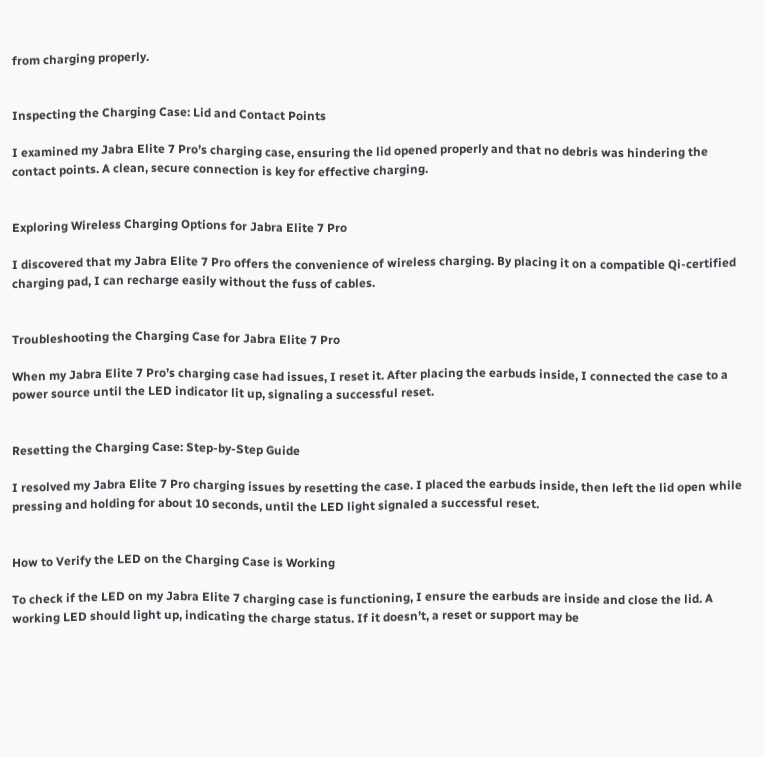from charging properly.


Inspecting the Charging Case: Lid and Contact Points

I examined my Jabra Elite 7 Pro’s charging case, ensuring the lid opened properly and that no debris was hindering the contact points. A clean, secure connection is key for effective charging.


Exploring Wireless Charging Options for Jabra Elite 7 Pro

I discovered that my Jabra Elite 7 Pro offers the convenience of wireless charging. By placing it on a compatible Qi-certified charging pad, I can recharge easily without the fuss of cables.


Troubleshooting the Charging Case for Jabra Elite 7 Pro

When my Jabra Elite 7 Pro’s charging case had issues, I reset it. After placing the earbuds inside, I connected the case to a power source until the LED indicator lit up, signaling a successful reset.


Resetting the Charging Case: Step-by-Step Guide

I resolved my Jabra Elite 7 Pro charging issues by resetting the case. I placed the earbuds inside, then left the lid open while pressing and holding for about 10 seconds, until the LED light signaled a successful reset.


How to Verify the LED on the Charging Case is Working

To check if the LED on my Jabra Elite 7 charging case is functioning, I ensure the earbuds are inside and close the lid. A working LED should light up, indicating the charge status. If it doesn’t, a reset or support may be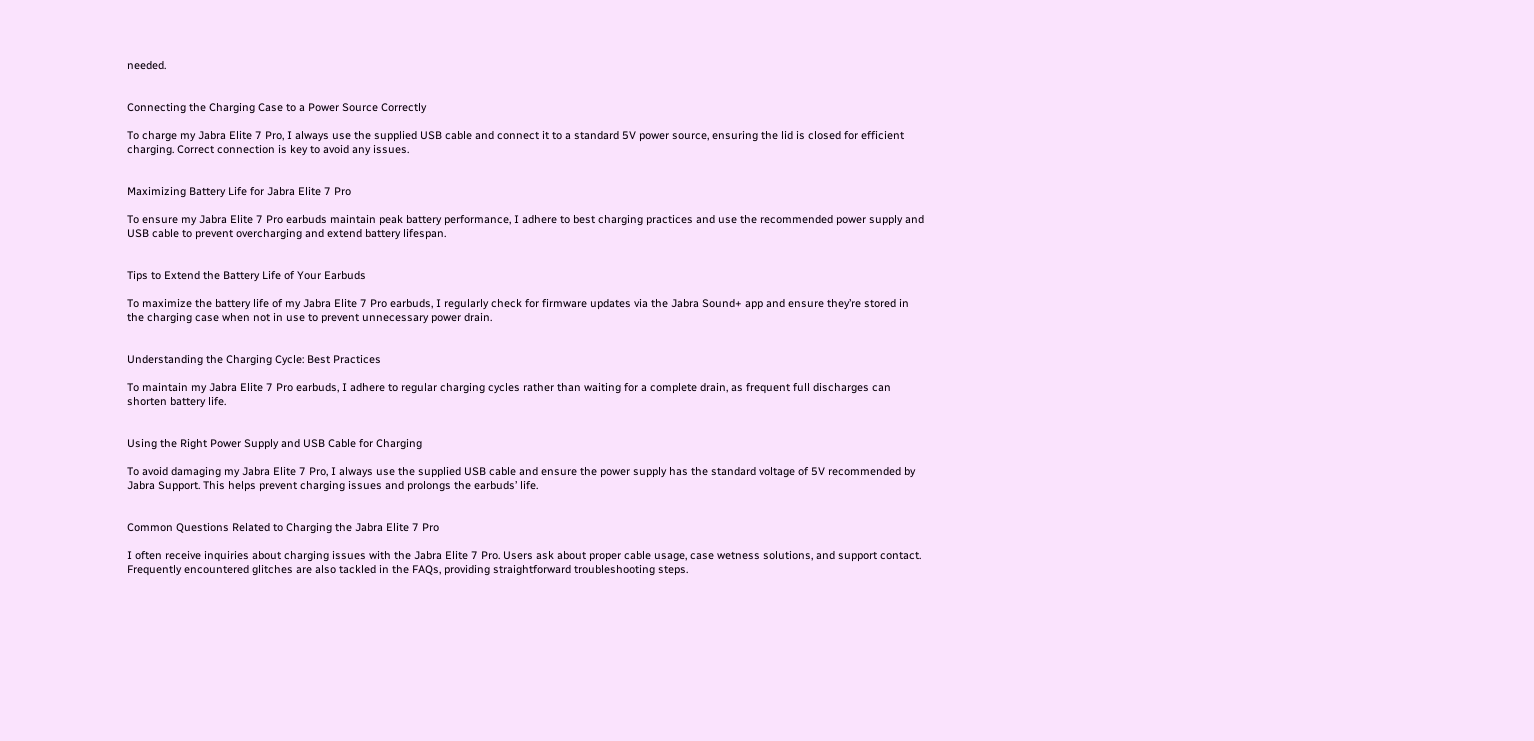needed.


Connecting the Charging Case to a Power Source Correctly

To charge my Jabra Elite 7 Pro, I always use the supplied USB cable and connect it to a standard 5V power source, ensuring the lid is closed for efficient charging. Correct connection is key to avoid any issues.


Maximizing Battery Life for Jabra Elite 7 Pro

To ensure my Jabra Elite 7 Pro earbuds maintain peak battery performance, I adhere to best charging practices and use the recommended power supply and USB cable to prevent overcharging and extend battery lifespan.


Tips to Extend the Battery Life of Your Earbuds

To maximize the battery life of my Jabra Elite 7 Pro earbuds, I regularly check for firmware updates via the Jabra Sound+ app and ensure they’re stored in the charging case when not in use to prevent unnecessary power drain.


Understanding the Charging Cycle: Best Practices

To maintain my Jabra Elite 7 Pro earbuds, I adhere to regular charging cycles rather than waiting for a complete drain, as frequent full discharges can shorten battery life.


Using the Right Power Supply and USB Cable for Charging

To avoid damaging my Jabra Elite 7 Pro, I always use the supplied USB cable and ensure the power supply has the standard voltage of 5V recommended by Jabra Support. This helps prevent charging issues and prolongs the earbuds’ life.


Common Questions Related to Charging the Jabra Elite 7 Pro

I often receive inquiries about charging issues with the Jabra Elite 7 Pro. Users ask about proper cable usage, case wetness solutions, and support contact. Frequently encountered glitches are also tackled in the FAQs, providing straightforward troubleshooting steps.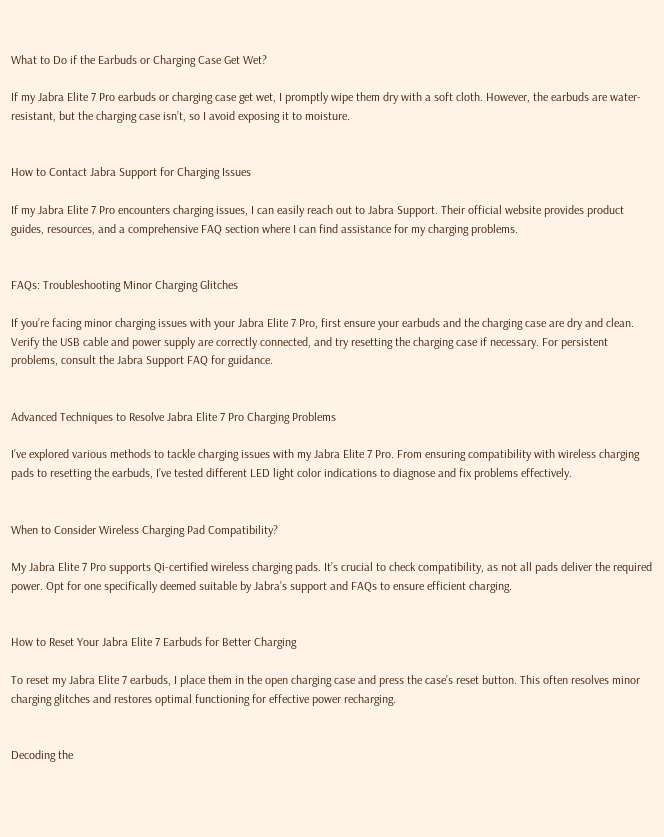What to Do if the Earbuds or Charging Case Get Wet?

If my Jabra Elite 7 Pro earbuds or charging case get wet, I promptly wipe them dry with a soft cloth. However, the earbuds are water-resistant, but the charging case isn’t, so I avoid exposing it to moisture.


How to Contact Jabra Support for Charging Issues

If my Jabra Elite 7 Pro encounters charging issues, I can easily reach out to Jabra Support. Their official website provides product guides, resources, and a comprehensive FAQ section where I can find assistance for my charging problems.


FAQs: Troubleshooting Minor Charging Glitches

If you’re facing minor charging issues with your Jabra Elite 7 Pro, first ensure your earbuds and the charging case are dry and clean. Verify the USB cable and power supply are correctly connected, and try resetting the charging case if necessary. For persistent problems, consult the Jabra Support FAQ for guidance.


Advanced Techniques to Resolve Jabra Elite 7 Pro Charging Problems

I’ve explored various methods to tackle charging issues with my Jabra Elite 7 Pro. From ensuring compatibility with wireless charging pads to resetting the earbuds, I’ve tested different LED light color indications to diagnose and fix problems effectively.


When to Consider Wireless Charging Pad Compatibility?

My Jabra Elite 7 Pro supports Qi-certified wireless charging pads. It’s crucial to check compatibility, as not all pads deliver the required power. Opt for one specifically deemed suitable by Jabra’s support and FAQs to ensure efficient charging.


How to Reset Your Jabra Elite 7 Earbuds for Better Charging

To reset my Jabra Elite 7 earbuds, I place them in the open charging case and press the case’s reset button. This often resolves minor charging glitches and restores optimal functioning for effective power recharging.


Decoding the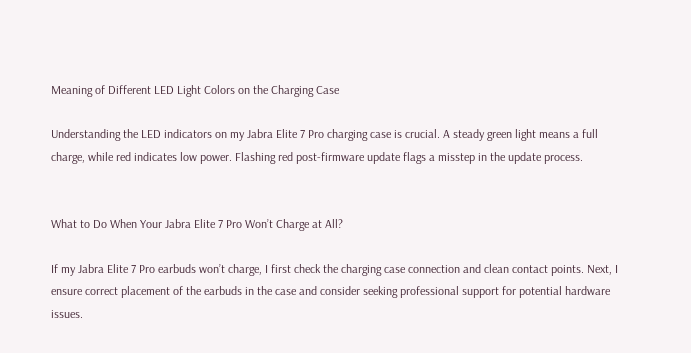Meaning of Different LED Light Colors on the Charging Case

Understanding the LED indicators on my Jabra Elite 7 Pro charging case is crucial. A steady green light means a full charge, while red indicates low power. Flashing red post-firmware update flags a misstep in the update process.


What to Do When Your Jabra Elite 7 Pro Won’t Charge at All?

If my Jabra Elite 7 Pro earbuds won’t charge, I first check the charging case connection and clean contact points. Next, I ensure correct placement of the earbuds in the case and consider seeking professional support for potential hardware issues.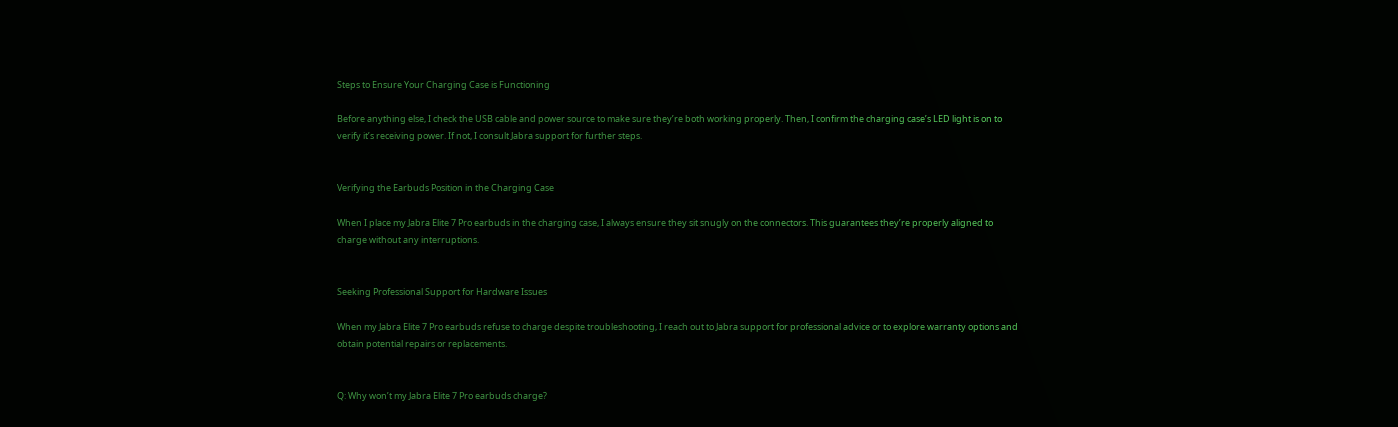Steps to Ensure Your Charging Case is Functioning

Before anything else, I check the USB cable and power source to make sure they’re both working properly. Then, I confirm the charging case’s LED light is on to verify it’s receiving power. If not, I consult Jabra support for further steps.


Verifying the Earbuds Position in the Charging Case

When I place my Jabra Elite 7 Pro earbuds in the charging case, I always ensure they sit snugly on the connectors. This guarantees they’re properly aligned to charge without any interruptions.


Seeking Professional Support for Hardware Issues

When my Jabra Elite 7 Pro earbuds refuse to charge despite troubleshooting, I reach out to Jabra support for professional advice or to explore warranty options and obtain potential repairs or replacements.


Q: Why won’t my Jabra Elite 7 Pro earbuds charge?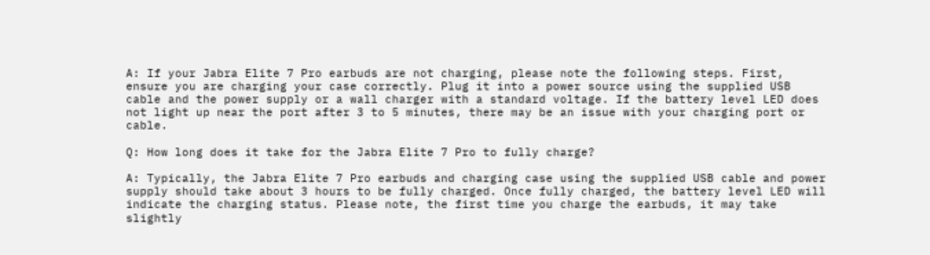A: If your Jabra Elite 7 Pro earbuds are not charging, please note the following steps. First, ensure you are charging your case correctly. Plug it into a power source using the supplied USB cable and the power supply or a wall charger with a standard voltage. If the battery level LED does not light up near the port after 3 to 5 minutes, there may be an issue with your charging port or cable.

Q: How long does it take for the Jabra Elite 7 Pro to fully charge?

A: Typically, the Jabra Elite 7 Pro earbuds and charging case using the supplied USB cable and power supply should take about 3 hours to be fully charged. Once fully charged, the battery level LED will indicate the charging status. Please note, the first time you charge the earbuds, it may take slightly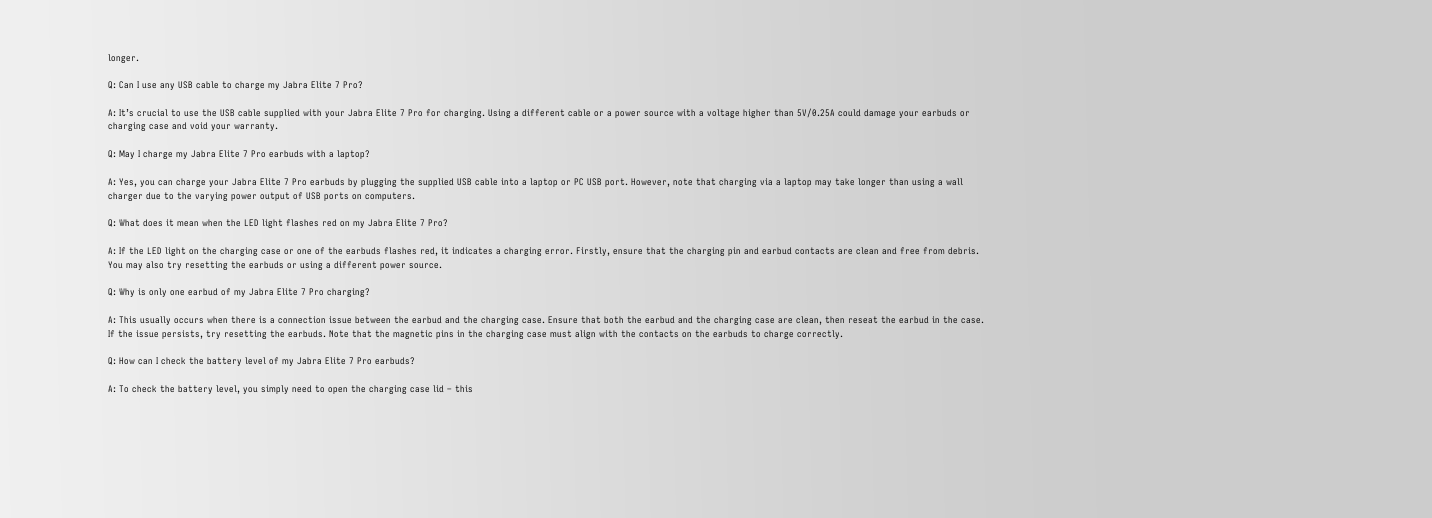longer.

Q: Can I use any USB cable to charge my Jabra Elite 7 Pro?

A: It’s crucial to use the USB cable supplied with your Jabra Elite 7 Pro for charging. Using a different cable or a power source with a voltage higher than 5V/0.25A could damage your earbuds or charging case and void your warranty.

Q: May I charge my Jabra Elite 7 Pro earbuds with a laptop?

A: Yes, you can charge your Jabra Elite 7 Pro earbuds by plugging the supplied USB cable into a laptop or PC USB port. However, note that charging via a laptop may take longer than using a wall charger due to the varying power output of USB ports on computers.

Q: What does it mean when the LED light flashes red on my Jabra Elite 7 Pro?

A: If the LED light on the charging case or one of the earbuds flashes red, it indicates a charging error. Firstly, ensure that the charging pin and earbud contacts are clean and free from debris. You may also try resetting the earbuds or using a different power source.

Q: Why is only one earbud of my Jabra Elite 7 Pro charging?

A: This usually occurs when there is a connection issue between the earbud and the charging case. Ensure that both the earbud and the charging case are clean, then reseat the earbud in the case. If the issue persists, try resetting the earbuds. Note that the magnetic pins in the charging case must align with the contacts on the earbuds to charge correctly.

Q: How can I check the battery level of my Jabra Elite 7 Pro earbuds?

A: To check the battery level, you simply need to open the charging case lid – this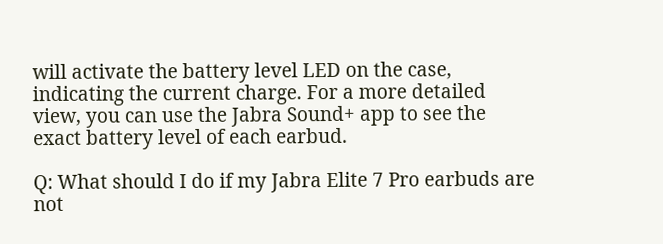will activate the battery level LED on the case, indicating the current charge. For a more detailed view, you can use the Jabra Sound+ app to see the exact battery level of each earbud.

Q: What should I do if my Jabra Elite 7 Pro earbuds are not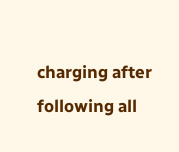charging after following all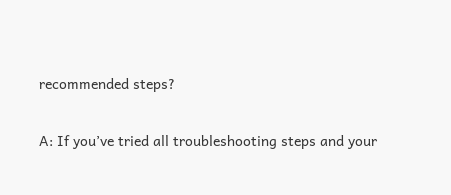recommended steps?

A: If you’ve tried all troubleshooting steps and your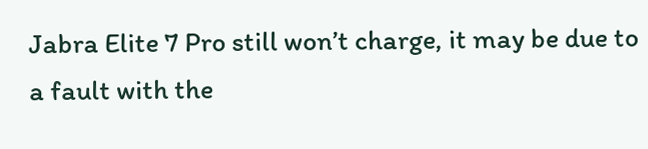Jabra Elite 7 Pro still won’t charge, it may be due to a fault with the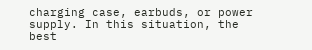charging case, earbuds, or power supply. In this situation, the best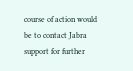course of action would be to contact Jabra support for further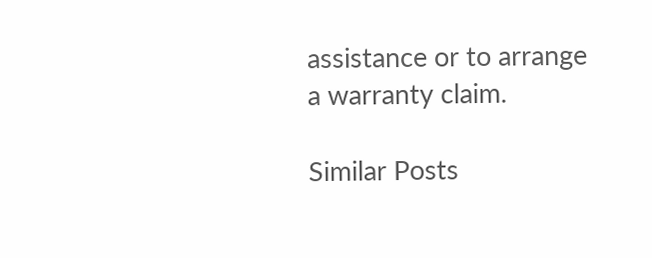assistance or to arrange a warranty claim.

Similar Posts